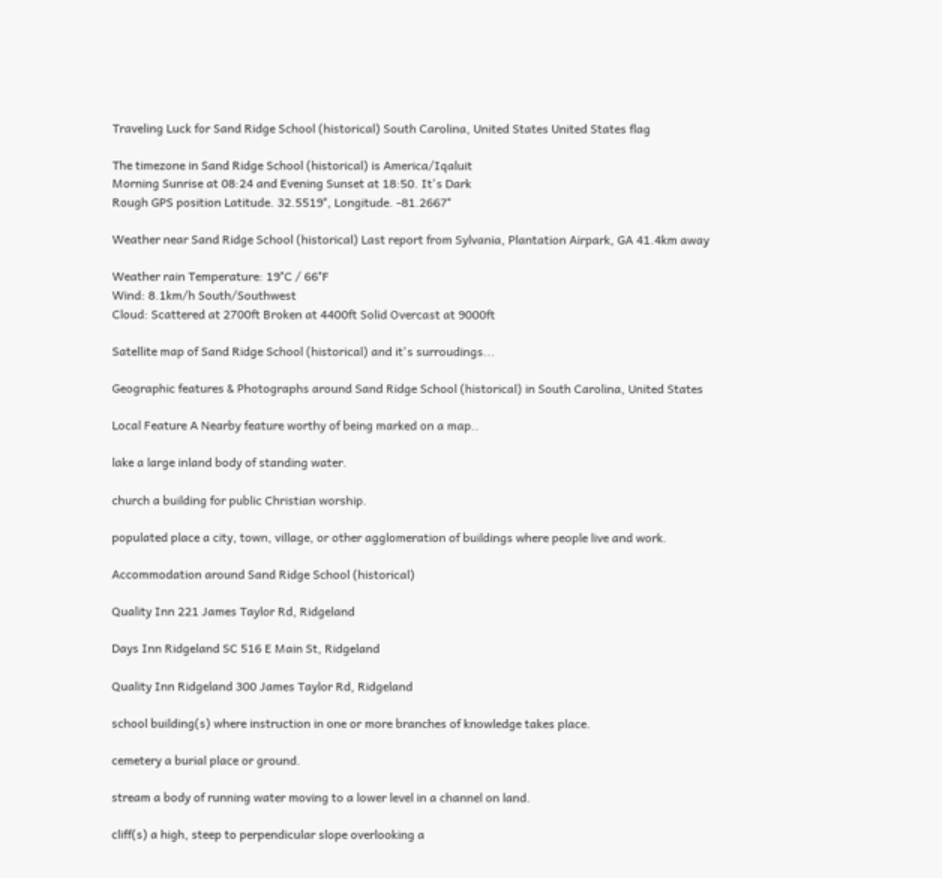Traveling Luck for Sand Ridge School (historical) South Carolina, United States United States flag

The timezone in Sand Ridge School (historical) is America/Iqaluit
Morning Sunrise at 08:24 and Evening Sunset at 18:50. It's Dark
Rough GPS position Latitude. 32.5519°, Longitude. -81.2667°

Weather near Sand Ridge School (historical) Last report from Sylvania, Plantation Airpark, GA 41.4km away

Weather rain Temperature: 19°C / 66°F
Wind: 8.1km/h South/Southwest
Cloud: Scattered at 2700ft Broken at 4400ft Solid Overcast at 9000ft

Satellite map of Sand Ridge School (historical) and it's surroudings...

Geographic features & Photographs around Sand Ridge School (historical) in South Carolina, United States

Local Feature A Nearby feature worthy of being marked on a map..

lake a large inland body of standing water.

church a building for public Christian worship.

populated place a city, town, village, or other agglomeration of buildings where people live and work.

Accommodation around Sand Ridge School (historical)

Quality Inn 221 James Taylor Rd, Ridgeland

Days Inn Ridgeland SC 516 E Main St, Ridgeland

Quality Inn Ridgeland 300 James Taylor Rd, Ridgeland

school building(s) where instruction in one or more branches of knowledge takes place.

cemetery a burial place or ground.

stream a body of running water moving to a lower level in a channel on land.

cliff(s) a high, steep to perpendicular slope overlooking a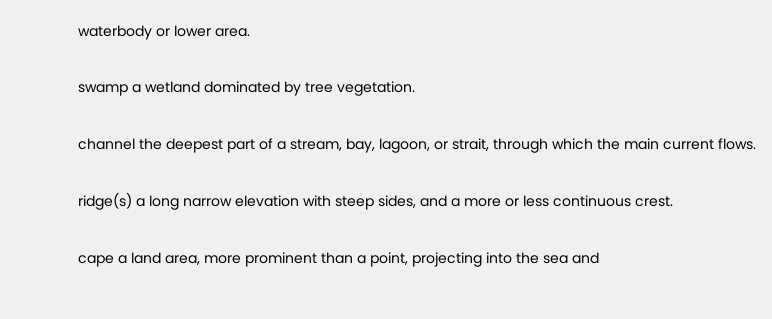waterbody or lower area.

swamp a wetland dominated by tree vegetation.

channel the deepest part of a stream, bay, lagoon, or strait, through which the main current flows.

ridge(s) a long narrow elevation with steep sides, and a more or less continuous crest.

cape a land area, more prominent than a point, projecting into the sea and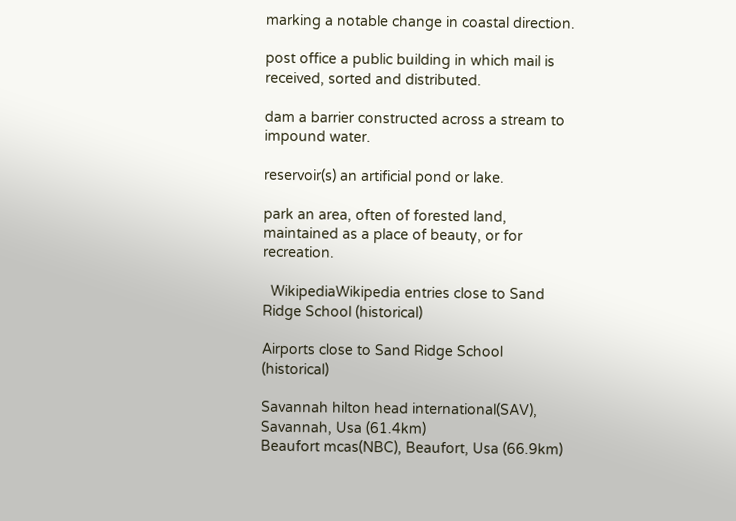marking a notable change in coastal direction.

post office a public building in which mail is received, sorted and distributed.

dam a barrier constructed across a stream to impound water.

reservoir(s) an artificial pond or lake.

park an area, often of forested land, maintained as a place of beauty, or for recreation.

  WikipediaWikipedia entries close to Sand Ridge School (historical)

Airports close to Sand Ridge School (historical)

Savannah hilton head international(SAV), Savannah, Usa (61.4km)
Beaufort mcas(NBC), Beaufort, Usa (66.9km)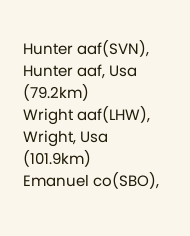Hunter aaf(SVN), Hunter aaf, Usa (79.2km)
Wright aaf(LHW), Wright, Usa (101.9km)
Emanuel co(SBO),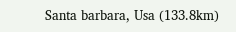Santa barbara, Usa (133.8km)